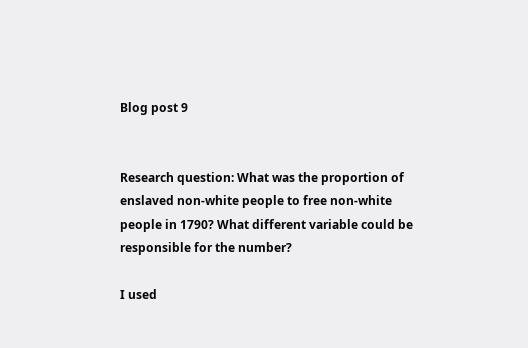Blog post 9


Research question: What was the proportion of enslaved non-white people to free non-white people in 1790? What different variable could be responsible for the number?

I used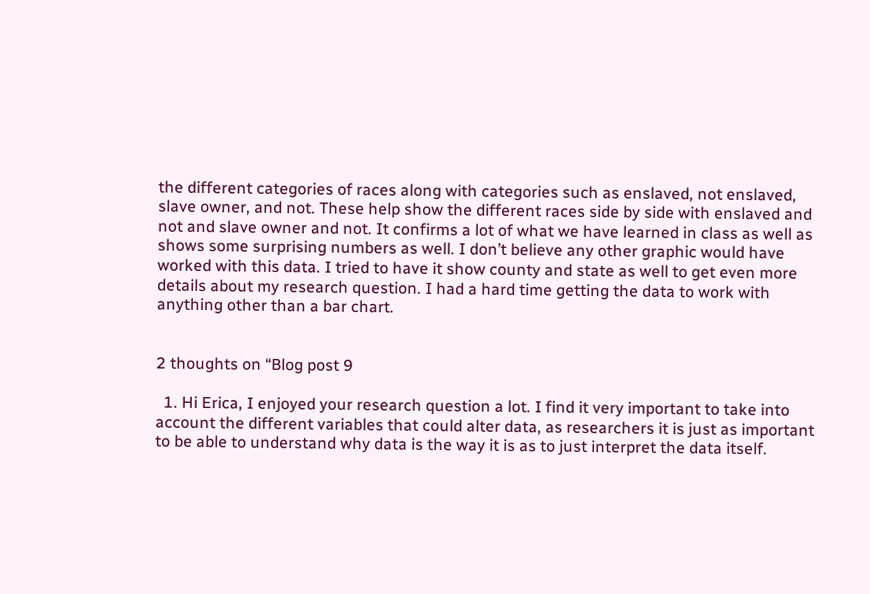the different categories of races along with categories such as enslaved, not enslaved, slave owner, and not. These help show the different races side by side with enslaved and not and slave owner and not. It confirms a lot of what we have learned in class as well as shows some surprising numbers as well. I don’t believe any other graphic would have worked with this data. I tried to have it show county and state as well to get even more details about my research question. I had a hard time getting the data to work with anything other than a bar chart.


2 thoughts on “Blog post 9

  1. Hi Erica, I enjoyed your research question a lot. I find it very important to take into account the different variables that could alter data, as researchers it is just as important to be able to understand why data is the way it is as to just interpret the data itself.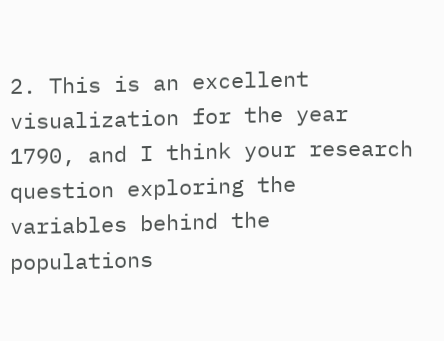2. This is an excellent visualization for the year 1790, and I think your research question exploring the variables behind the populations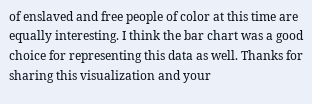of enslaved and free people of color at this time are equally interesting. I think the bar chart was a good choice for representing this data as well. Thanks for sharing this visualization and your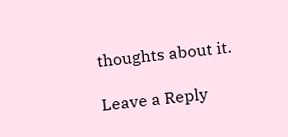thoughts about it.

Leave a Reply